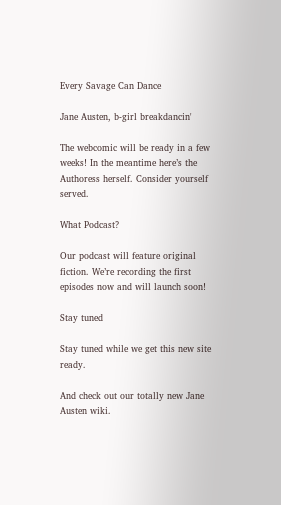Every Savage Can Dance

Jane Austen, b-girl breakdancin'

The webcomic will be ready in a few weeks! In the meantime here’s the Authoress herself. Consider yourself served.

What Podcast?

Our podcast will feature original fiction. We’re recording the first episodes now and will launch soon!

Stay tuned

Stay tuned while we get this new site ready.

And check out our totally new Jane Austen wiki.